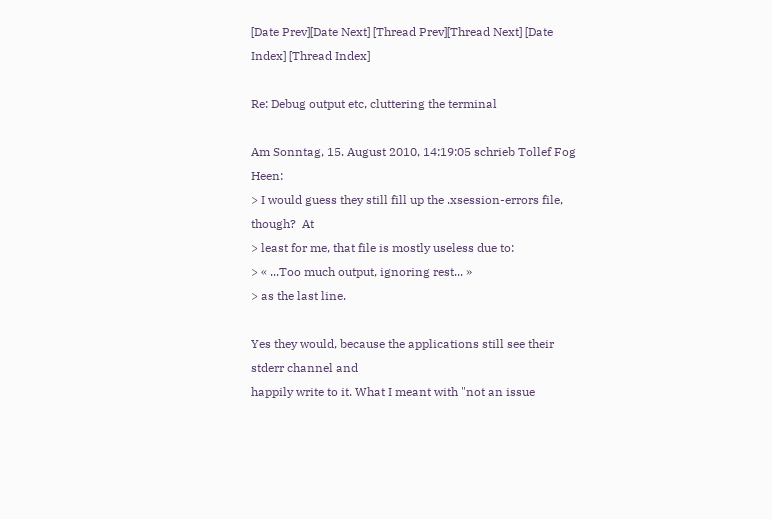[Date Prev][Date Next] [Thread Prev][Thread Next] [Date Index] [Thread Index]

Re: Debug output etc, cluttering the terminal

Am Sonntag, 15. August 2010, 14:19:05 schrieb Tollef Fog Heen:
> I would guess they still fill up the .xsession-errors file, though?  At
> least for me, that file is mostly useless due to:
> « ...Too much output, ignoring rest... »
> as the last line.

Yes they would, because the applications still see their stderr channel and
happily write to it. What I meant with "not an issue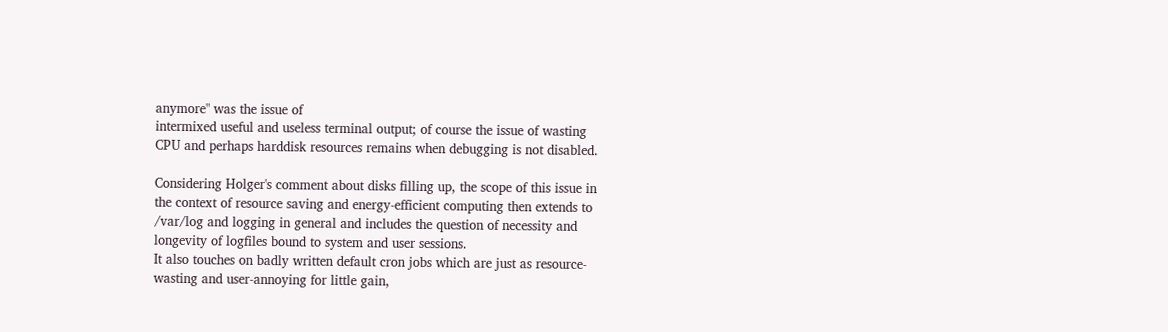anymore" was the issue of
intermixed useful and useless terminal output; of course the issue of wasting
CPU and perhaps harddisk resources remains when debugging is not disabled.

Considering Holger's comment about disks filling up, the scope of this issue in
the context of resource saving and energy-efficient computing then extends to
/var/log and logging in general and includes the question of necessity and
longevity of logfiles bound to system and user sessions.
It also touches on badly written default cron jobs which are just as resource-
wasting and user-annoying for little gain,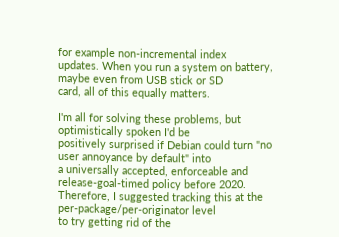for example non-incremental index
updates. When you run a system on battery, maybe even from USB stick or SD
card, all of this equally matters.

I'm all for solving these problems, but optimistically spoken I'd be
positively surprised if Debian could turn "no user annoyance by default" into
a universally accepted, enforceable and release-goal-timed policy before 2020.
Therefore, I suggested tracking this at the per-package/per-originator level
to try getting rid of the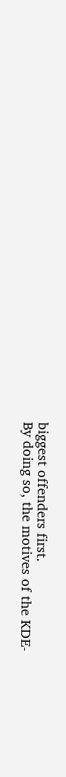biggest offenders first.
By doing so, the motives of the KDE-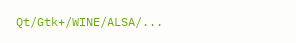Qt/Gtk+/WINE/ALSA/...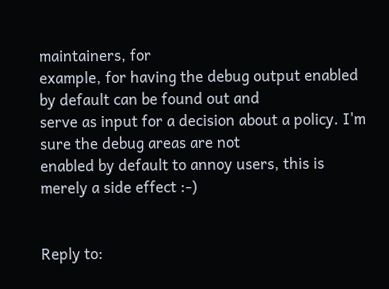maintainers, for
example, for having the debug output enabled by default can be found out and
serve as input for a decision about a policy. I'm sure the debug areas are not
enabled by default to annoy users, this is merely a side effect :-)


Reply to: